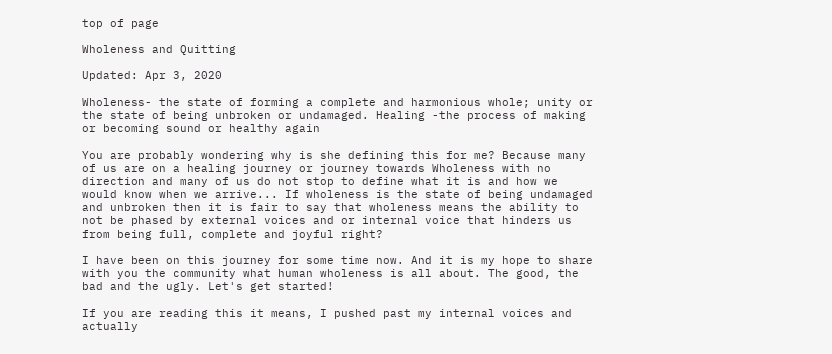top of page

Wholeness and Quitting

Updated: Apr 3, 2020

Wholeness- the state of forming a complete and harmonious whole; unity or the state of being unbroken or undamaged. Healing -the process of making or becoming sound or healthy again

You are probably wondering why is she defining this for me? Because many of us are on a healing journey or journey towards Wholeness with no direction and many of us do not stop to define what it is and how we would know when we arrive... If wholeness is the state of being undamaged and unbroken then it is fair to say that wholeness means the ability to not be phased by external voices and or internal voice that hinders us from being full, complete and joyful right?

I have been on this journey for some time now. And it is my hope to share with you the community what human wholeness is all about. The good, the bad and the ugly. Let's get started!

If you are reading this it means, I pushed past my internal voices and actually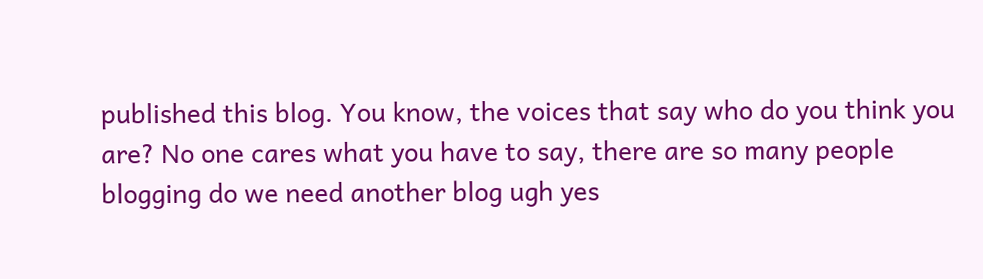published this blog. You know, the voices that say who do you think you are? No one cares what you have to say, there are so many people blogging do we need another blog ugh yes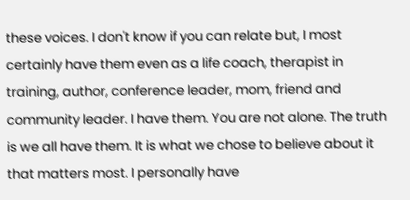these voices. I don't know if you can relate but, I most certainly have them even as a life coach, therapist in training, author, conference leader, mom, friend and community leader. I have them. You are not alone. The truth is we all have them. It is what we chose to believe about it that matters most. I personally have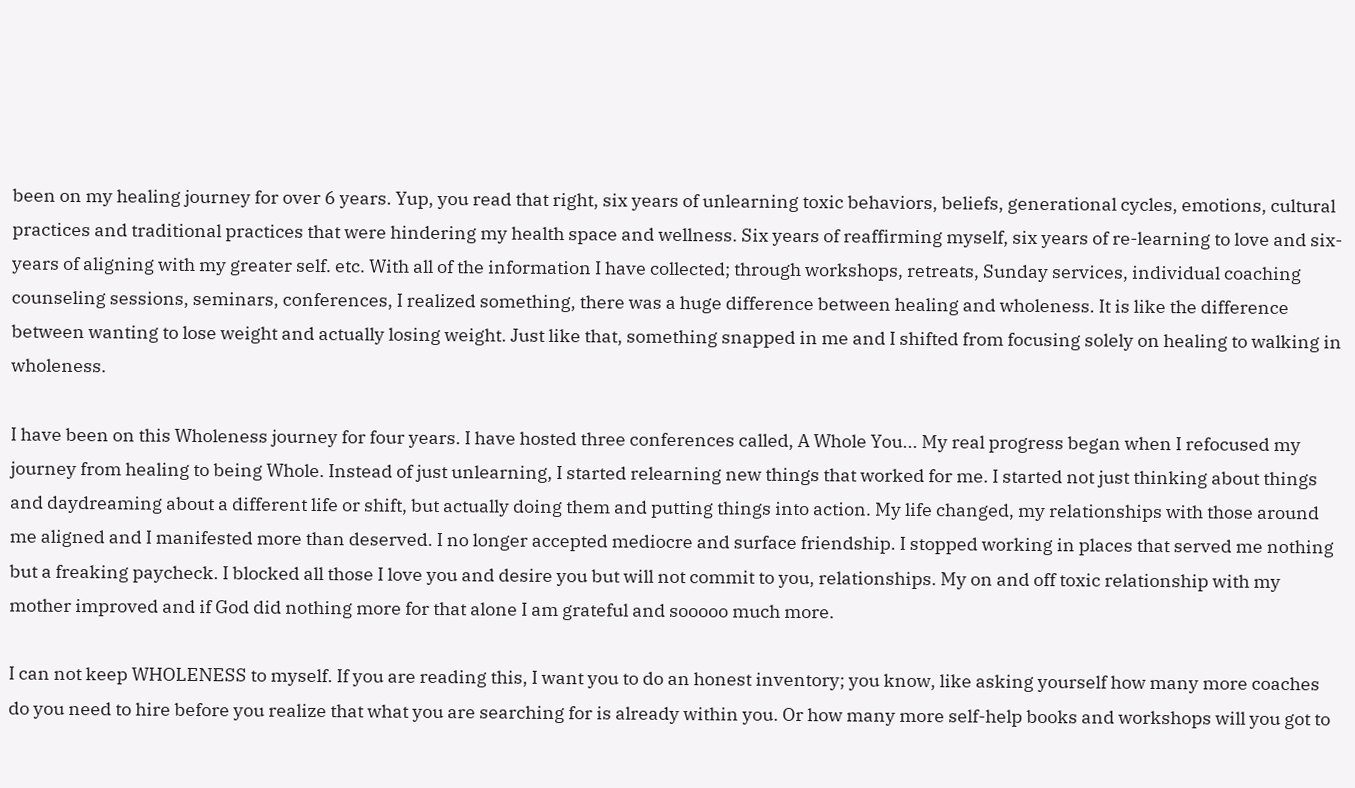been on my healing journey for over 6 years. Yup, you read that right, six years of unlearning toxic behaviors, beliefs, generational cycles, emotions, cultural practices and traditional practices that were hindering my health space and wellness. Six years of reaffirming myself, six years of re-learning to love and six-years of aligning with my greater self. etc. With all of the information I have collected; through workshops, retreats, Sunday services, individual coaching counseling sessions, seminars, conferences, I realized something, there was a huge difference between healing and wholeness. It is like the difference between wanting to lose weight and actually losing weight. Just like that, something snapped in me and I shifted from focusing solely on healing to walking in wholeness.

I have been on this Wholeness journey for four years. I have hosted three conferences called, A Whole You... My real progress began when I refocused my journey from healing to being Whole. Instead of just unlearning, I started relearning new things that worked for me. I started not just thinking about things and daydreaming about a different life or shift, but actually doing them and putting things into action. My life changed, my relationships with those around me aligned and I manifested more than deserved. I no longer accepted mediocre and surface friendship. I stopped working in places that served me nothing but a freaking paycheck. I blocked all those I love you and desire you but will not commit to you, relationships. My on and off toxic relationship with my mother improved and if God did nothing more for that alone I am grateful and sooooo much more.

I can not keep WHOLENESS to myself. If you are reading this, I want you to do an honest inventory; you know, like asking yourself how many more coaches do you need to hire before you realize that what you are searching for is already within you. Or how many more self-help books and workshops will you got to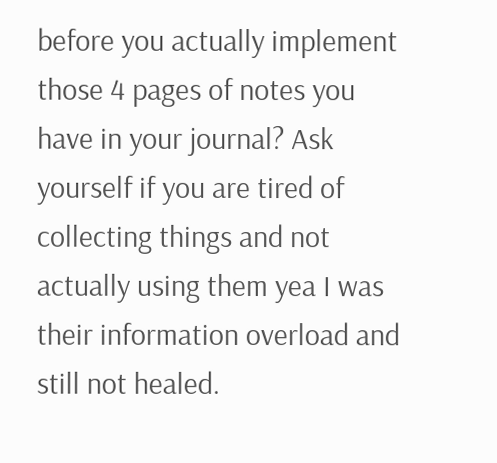before you actually implement those 4 pages of notes you have in your journal? Ask yourself if you are tired of collecting things and not actually using them yea I was their information overload and still not healed.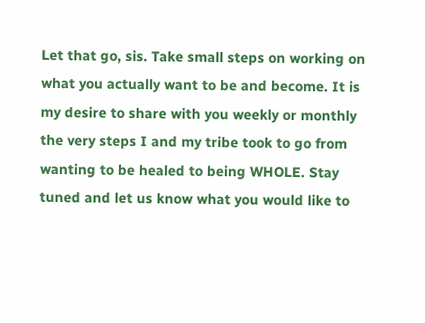Let that go, sis. Take small steps on working on what you actually want to be and become. It is my desire to share with you weekly or monthly the very steps I and my tribe took to go from wanting to be healed to being WHOLE. Stay tuned and let us know what you would like to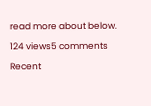read more about below.

124 views5 comments

Recent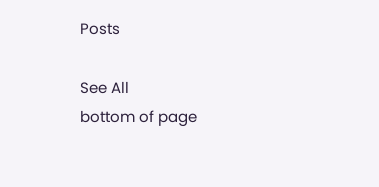Posts

See All
bottom of page